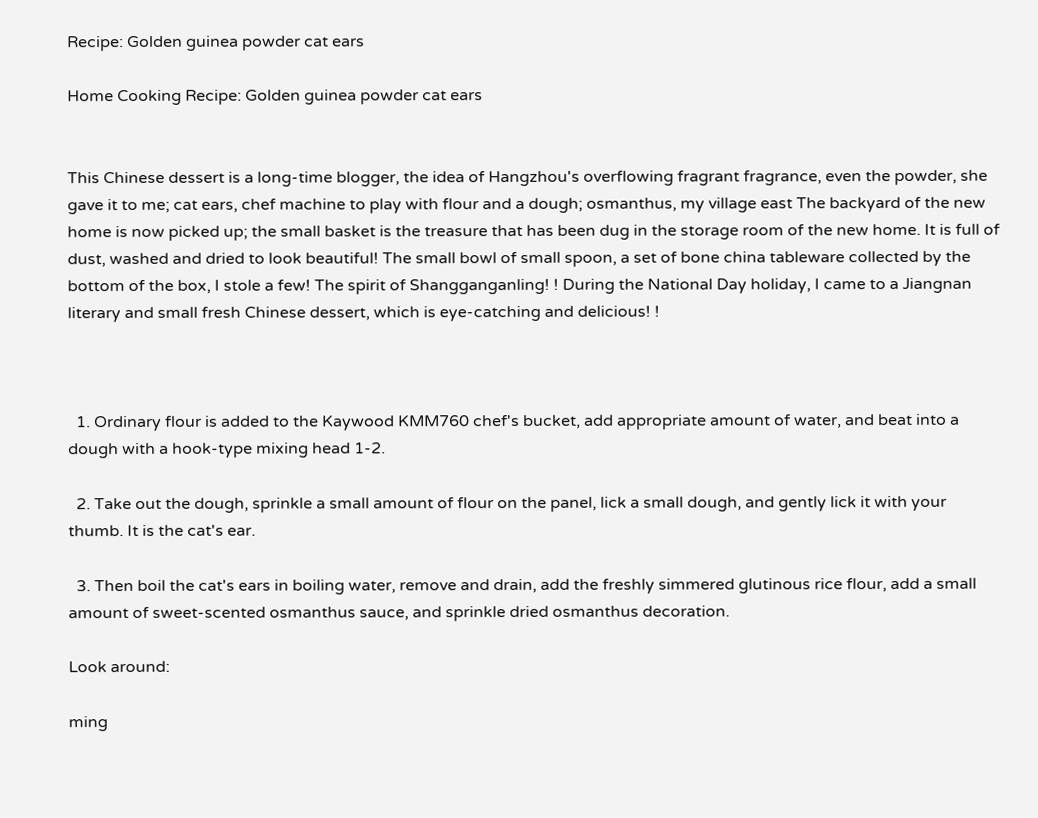Recipe: Golden guinea powder cat ears

Home Cooking Recipe: Golden guinea powder cat ears


This Chinese dessert is a long-time blogger, the idea of Hangzhou's overflowing fragrant fragrance, even the powder, she gave it to me; cat ears, chef machine to play with flour and a dough; osmanthus, my village east The backyard of the new home is now picked up; the small basket is the treasure that has been dug in the storage room of the new home. It is full of dust, washed and dried to look beautiful! The small bowl of small spoon, a set of bone china tableware collected by the bottom of the box, I stole a few! The spirit of Shangganganling! ! During the National Day holiday, I came to a Jiangnan literary and small fresh Chinese dessert, which is eye-catching and delicious! !



  1. Ordinary flour is added to the Kaywood KMM760 chef's bucket, add appropriate amount of water, and beat into a dough with a hook-type mixing head 1-2.

  2. Take out the dough, sprinkle a small amount of flour on the panel, lick a small dough, and gently lick it with your thumb. It is the cat's ear.

  3. Then boil the cat's ears in boiling water, remove and drain, add the freshly simmered glutinous rice flour, add a small amount of sweet-scented osmanthus sauce, and sprinkle dried osmanthus decoration.

Look around:

ming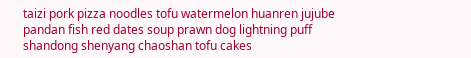taizi pork pizza noodles tofu watermelon huanren jujube pandan fish red dates soup prawn dog lightning puff shandong shenyang chaoshan tofu cakes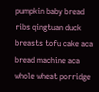pumpkin baby bread ribs qingtuan duck breasts tofu cake aca bread machine aca whole wheat porridge